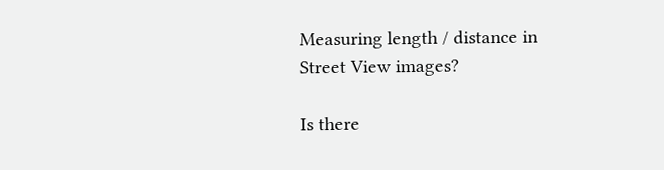Measuring length / distance in Street View images?

Is there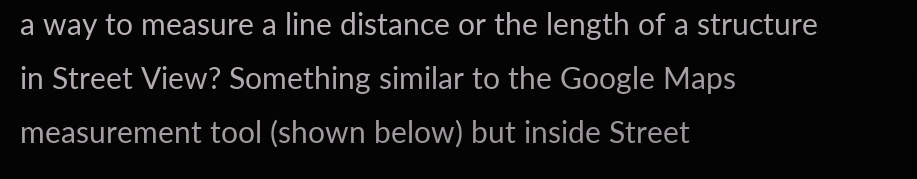a way to measure a line distance or the length of a structure in Street View? Something similar to the Google Maps measurement tool (shown below) but inside Street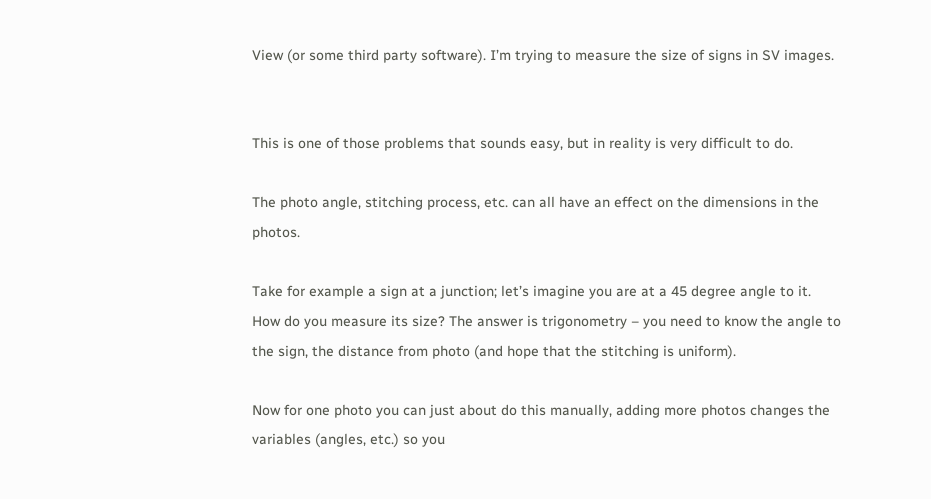View (or some third party software). I’m trying to measure the size of signs in SV images.


This is one of those problems that sounds easy, but in reality is very difficult to do.

The photo angle, stitching process, etc. can all have an effect on the dimensions in the photos.

Take for example a sign at a junction; let’s imagine you are at a 45 degree angle to it. How do you measure its size? The answer is trigonometry – you need to know the angle to the sign, the distance from photo (and hope that the stitching is uniform).

Now for one photo you can just about do this manually, adding more photos changes the variables (angles, etc.) so you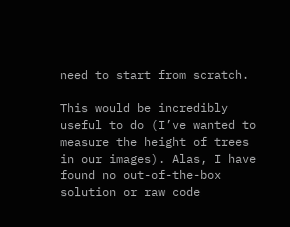need to start from scratch.

This would be incredibly useful to do (I’ve wanted to measure the height of trees in our images). Alas, I have found no out-of-the-box solution or raw code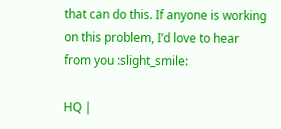that can do this. If anyone is working on this problem, I’d love to hear from you :slight_smile:

HQ |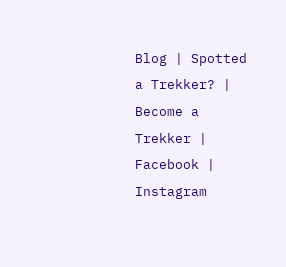Blog | Spotted a Trekker? | Become a Trekker | Facebook | Instagram